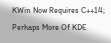KWin Now Requires C++14; Perhaps More Of KDE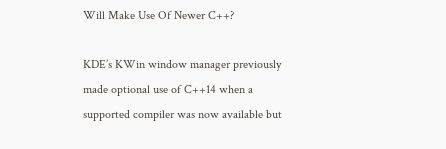Will Make Use Of Newer C++?

KDE’s KWin window manager previously made optional use of C++14 when a supported compiler was now available but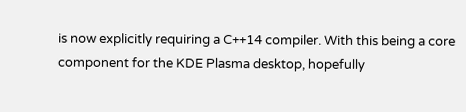is now explicitly requiring a C++14 compiler. With this being a core component for the KDE Plasma desktop, hopefully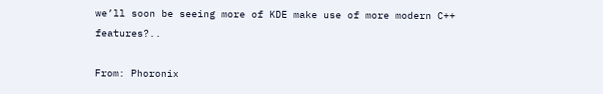we’ll soon be seeing more of KDE make use of more modern C++ features?..

From: Phoronix